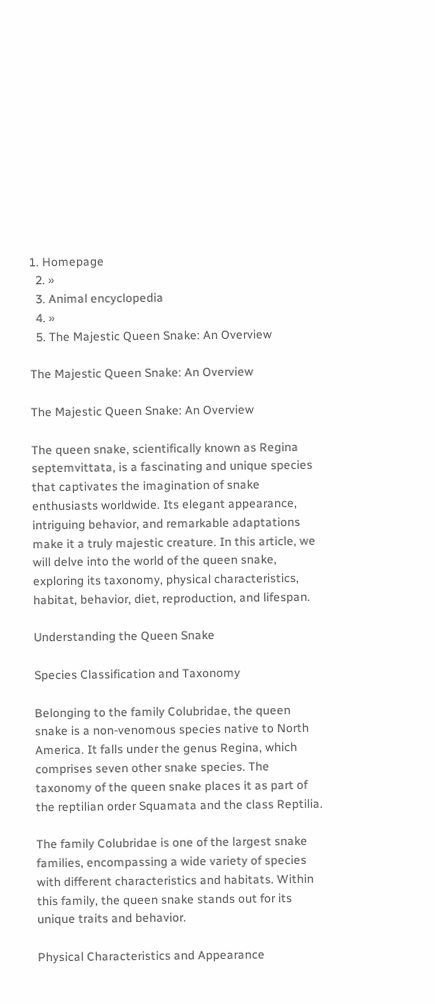1. Homepage
  2. »
  3. Animal encyclopedia
  4. »
  5. The Majestic Queen Snake: An Overview

The Majestic Queen Snake: An Overview

The Majestic Queen Snake: An Overview

The queen snake, scientifically known as Regina septemvittata, is a fascinating and unique species that captivates the imagination of snake enthusiasts worldwide. Its elegant appearance, intriguing behavior, and remarkable adaptations make it a truly majestic creature. In this article, we will delve into the world of the queen snake, exploring its taxonomy, physical characteristics, habitat, behavior, diet, reproduction, and lifespan.

Understanding the Queen Snake

Species Classification and Taxonomy

Belonging to the family Colubridae, the queen snake is a non-venomous species native to North America. It falls under the genus Regina, which comprises seven other snake species. The taxonomy of the queen snake places it as part of the reptilian order Squamata and the class Reptilia.

The family Colubridae is one of the largest snake families, encompassing a wide variety of species with different characteristics and habitats. Within this family, the queen snake stands out for its unique traits and behavior.

Physical Characteristics and Appearance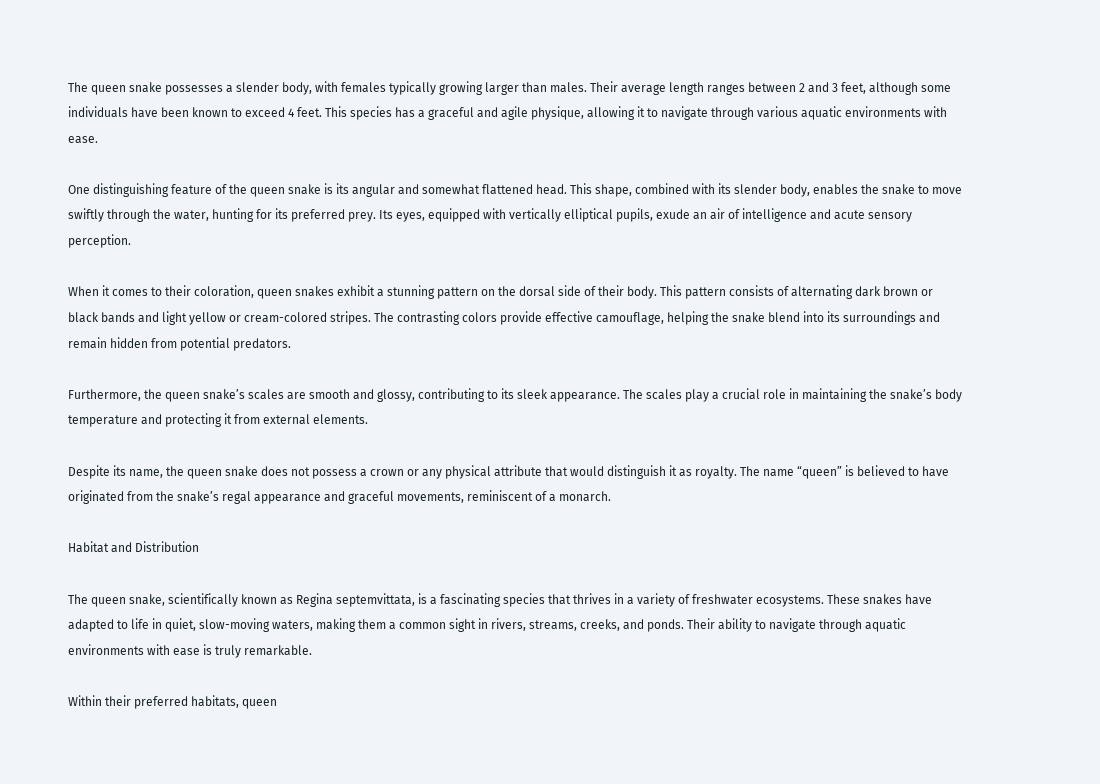The queen snake possesses a slender body, with females typically growing larger than males. Their average length ranges between 2 and 3 feet, although some individuals have been known to exceed 4 feet. This species has a graceful and agile physique, allowing it to navigate through various aquatic environments with ease.

One distinguishing feature of the queen snake is its angular and somewhat flattened head. This shape, combined with its slender body, enables the snake to move swiftly through the water, hunting for its preferred prey. Its eyes, equipped with vertically elliptical pupils, exude an air of intelligence and acute sensory perception.

When it comes to their coloration, queen snakes exhibit a stunning pattern on the dorsal side of their body. This pattern consists of alternating dark brown or black bands and light yellow or cream-colored stripes. The contrasting colors provide effective camouflage, helping the snake blend into its surroundings and remain hidden from potential predators.

Furthermore, the queen snake’s scales are smooth and glossy, contributing to its sleek appearance. The scales play a crucial role in maintaining the snake’s body temperature and protecting it from external elements.

Despite its name, the queen snake does not possess a crown or any physical attribute that would distinguish it as royalty. The name “queen” is believed to have originated from the snake’s regal appearance and graceful movements, reminiscent of a monarch.

Habitat and Distribution

The queen snake, scientifically known as Regina septemvittata, is a fascinating species that thrives in a variety of freshwater ecosystems. These snakes have adapted to life in quiet, slow-moving waters, making them a common sight in rivers, streams, creeks, and ponds. Their ability to navigate through aquatic environments with ease is truly remarkable.

Within their preferred habitats, queen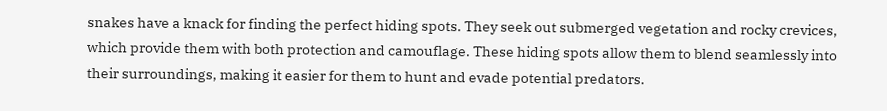snakes have a knack for finding the perfect hiding spots. They seek out submerged vegetation and rocky crevices, which provide them with both protection and camouflage. These hiding spots allow them to blend seamlessly into their surroundings, making it easier for them to hunt and evade potential predators.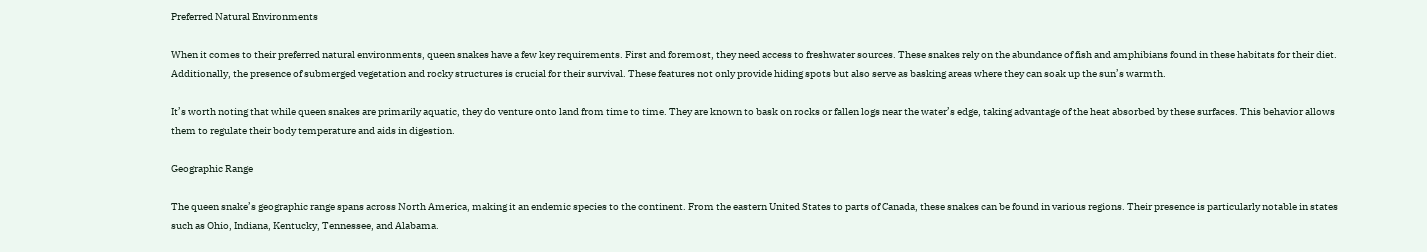Preferred Natural Environments

When it comes to their preferred natural environments, queen snakes have a few key requirements. First and foremost, they need access to freshwater sources. These snakes rely on the abundance of fish and amphibians found in these habitats for their diet. Additionally, the presence of submerged vegetation and rocky structures is crucial for their survival. These features not only provide hiding spots but also serve as basking areas where they can soak up the sun’s warmth.

It’s worth noting that while queen snakes are primarily aquatic, they do venture onto land from time to time. They are known to bask on rocks or fallen logs near the water’s edge, taking advantage of the heat absorbed by these surfaces. This behavior allows them to regulate their body temperature and aids in digestion.

Geographic Range

The queen snake’s geographic range spans across North America, making it an endemic species to the continent. From the eastern United States to parts of Canada, these snakes can be found in various regions. Their presence is particularly notable in states such as Ohio, Indiana, Kentucky, Tennessee, and Alabama.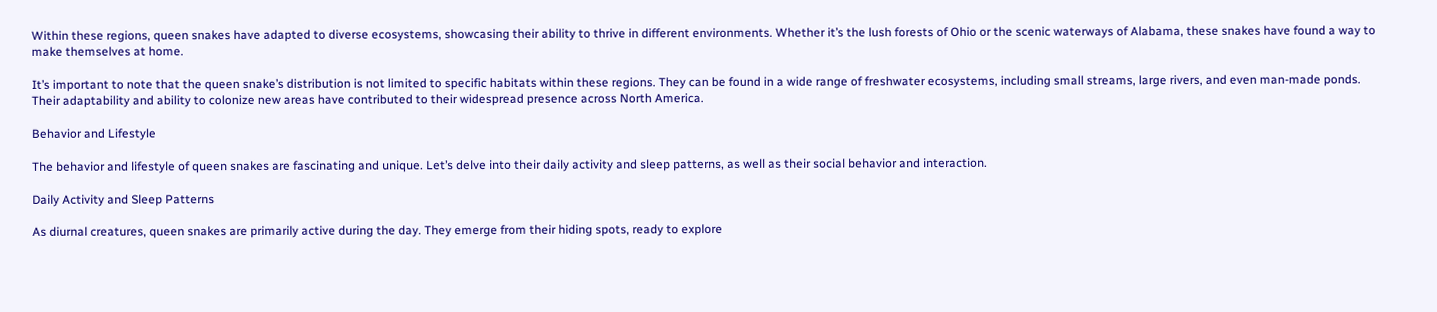Within these regions, queen snakes have adapted to diverse ecosystems, showcasing their ability to thrive in different environments. Whether it’s the lush forests of Ohio or the scenic waterways of Alabama, these snakes have found a way to make themselves at home.

It’s important to note that the queen snake’s distribution is not limited to specific habitats within these regions. They can be found in a wide range of freshwater ecosystems, including small streams, large rivers, and even man-made ponds. Their adaptability and ability to colonize new areas have contributed to their widespread presence across North America.

Behavior and Lifestyle

The behavior and lifestyle of queen snakes are fascinating and unique. Let’s delve into their daily activity and sleep patterns, as well as their social behavior and interaction.

Daily Activity and Sleep Patterns

As diurnal creatures, queen snakes are primarily active during the day. They emerge from their hiding spots, ready to explore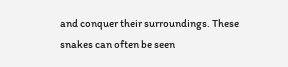and conquer their surroundings. These snakes can often be seen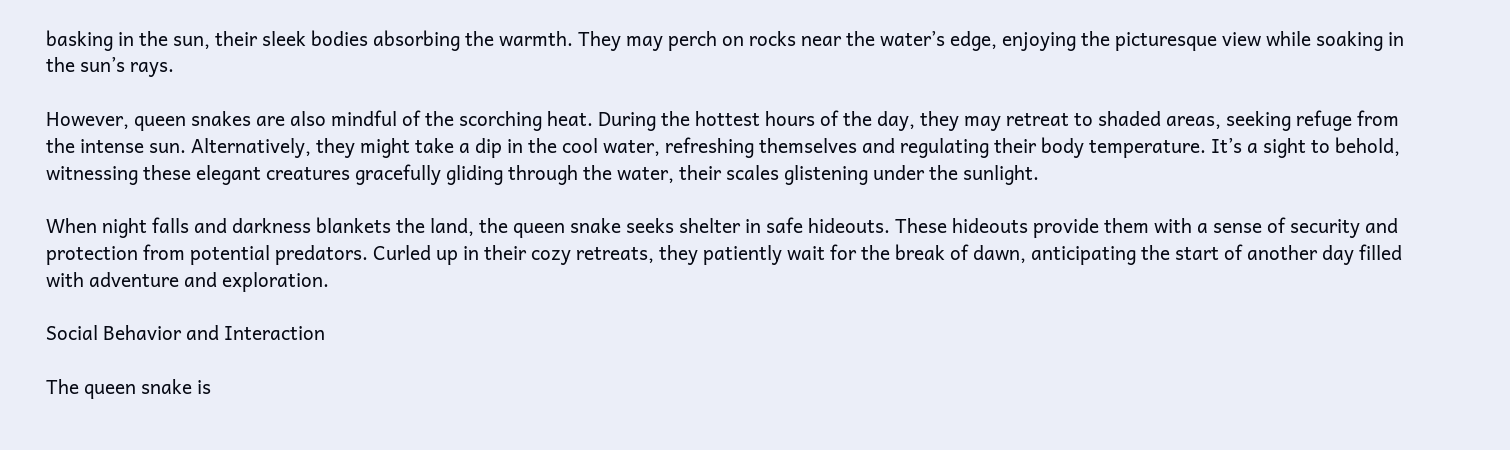basking in the sun, their sleek bodies absorbing the warmth. They may perch on rocks near the water’s edge, enjoying the picturesque view while soaking in the sun’s rays.

However, queen snakes are also mindful of the scorching heat. During the hottest hours of the day, they may retreat to shaded areas, seeking refuge from the intense sun. Alternatively, they might take a dip in the cool water, refreshing themselves and regulating their body temperature. It’s a sight to behold, witnessing these elegant creatures gracefully gliding through the water, their scales glistening under the sunlight.

When night falls and darkness blankets the land, the queen snake seeks shelter in safe hideouts. These hideouts provide them with a sense of security and protection from potential predators. Curled up in their cozy retreats, they patiently wait for the break of dawn, anticipating the start of another day filled with adventure and exploration.

Social Behavior and Interaction

The queen snake is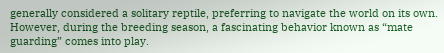generally considered a solitary reptile, preferring to navigate the world on its own. However, during the breeding season, a fascinating behavior known as “mate guarding” comes into play.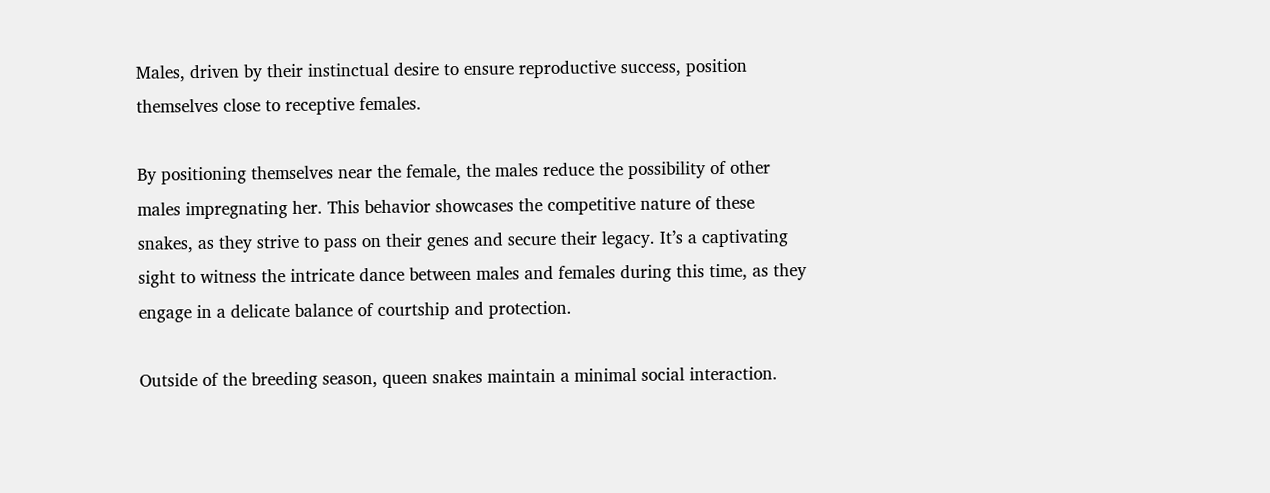Males, driven by their instinctual desire to ensure reproductive success, position themselves close to receptive females.

By positioning themselves near the female, the males reduce the possibility of other males impregnating her. This behavior showcases the competitive nature of these snakes, as they strive to pass on their genes and secure their legacy. It’s a captivating sight to witness the intricate dance between males and females during this time, as they engage in a delicate balance of courtship and protection.

Outside of the breeding season, queen snakes maintain a minimal social interaction.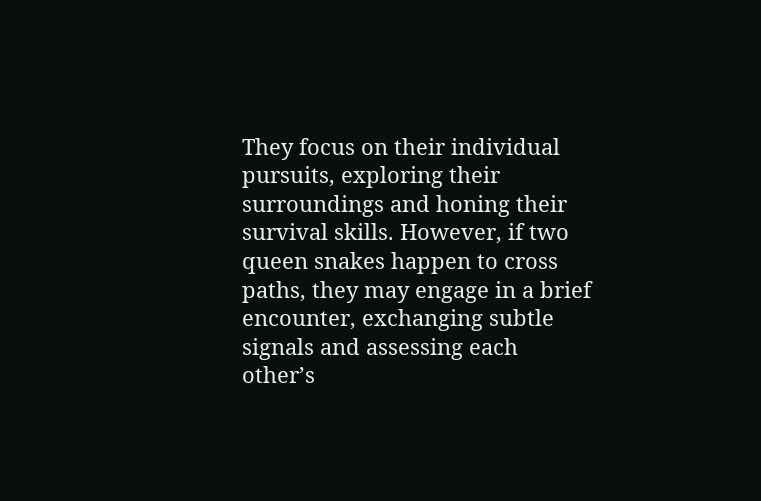They focus on their individual pursuits, exploring their surroundings and honing their survival skills. However, if two queen snakes happen to cross paths, they may engage in a brief encounter, exchanging subtle signals and assessing each other’s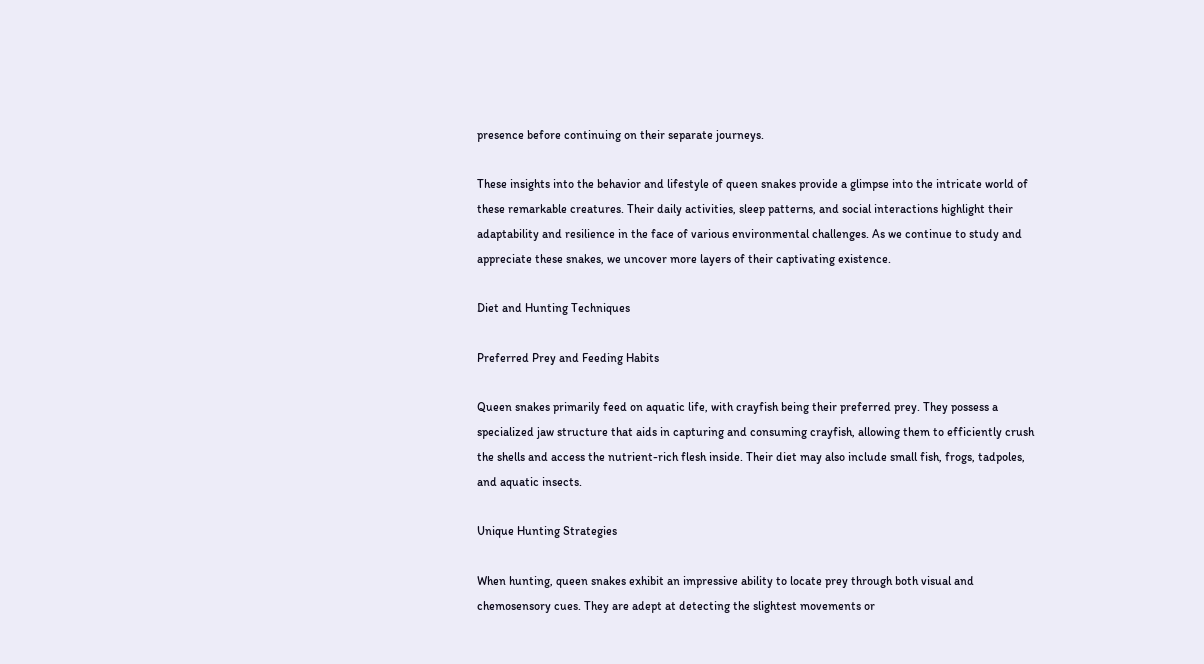presence before continuing on their separate journeys.

These insights into the behavior and lifestyle of queen snakes provide a glimpse into the intricate world of these remarkable creatures. Their daily activities, sleep patterns, and social interactions highlight their adaptability and resilience in the face of various environmental challenges. As we continue to study and appreciate these snakes, we uncover more layers of their captivating existence.

Diet and Hunting Techniques

Preferred Prey and Feeding Habits

Queen snakes primarily feed on aquatic life, with crayfish being their preferred prey. They possess a specialized jaw structure that aids in capturing and consuming crayfish, allowing them to efficiently crush the shells and access the nutrient-rich flesh inside. Their diet may also include small fish, frogs, tadpoles, and aquatic insects.

Unique Hunting Strategies

When hunting, queen snakes exhibit an impressive ability to locate prey through both visual and chemosensory cues. They are adept at detecting the slightest movements or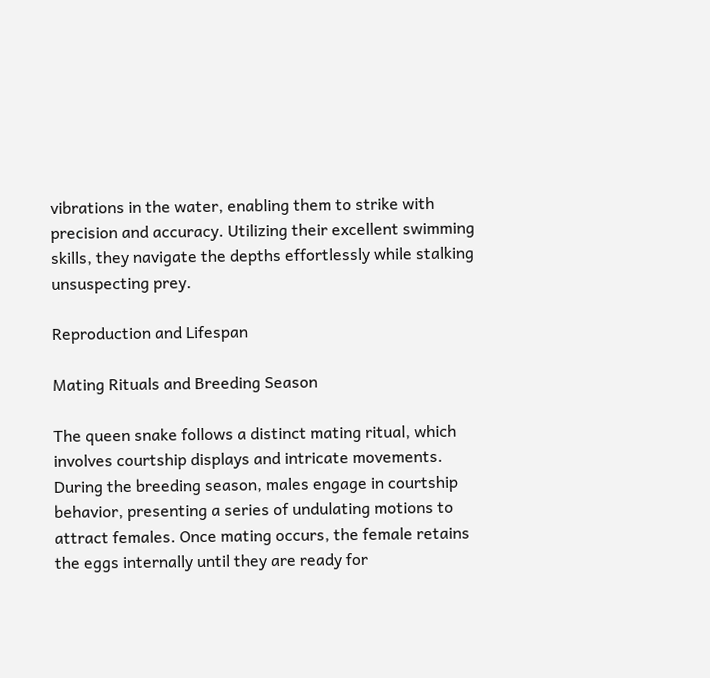vibrations in the water, enabling them to strike with precision and accuracy. Utilizing their excellent swimming skills, they navigate the depths effortlessly while stalking unsuspecting prey.

Reproduction and Lifespan

Mating Rituals and Breeding Season

The queen snake follows a distinct mating ritual, which involves courtship displays and intricate movements. During the breeding season, males engage in courtship behavior, presenting a series of undulating motions to attract females. Once mating occurs, the female retains the eggs internally until they are ready for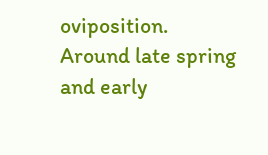oviposition. Around late spring and early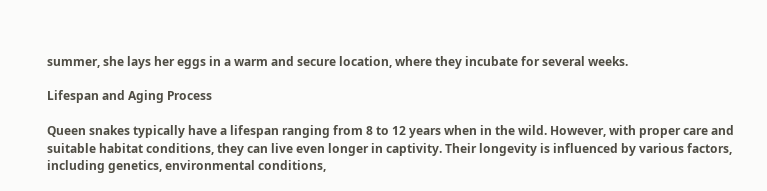summer, she lays her eggs in a warm and secure location, where they incubate for several weeks.

Lifespan and Aging Process

Queen snakes typically have a lifespan ranging from 8 to 12 years when in the wild. However, with proper care and suitable habitat conditions, they can live even longer in captivity. Their longevity is influenced by various factors, including genetics, environmental conditions,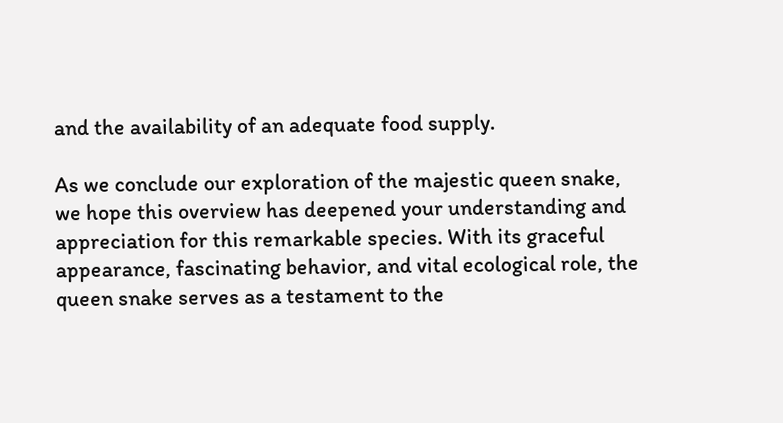and the availability of an adequate food supply.

As we conclude our exploration of the majestic queen snake, we hope this overview has deepened your understanding and appreciation for this remarkable species. With its graceful appearance, fascinating behavior, and vital ecological role, the queen snake serves as a testament to the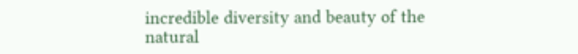incredible diversity and beauty of the natural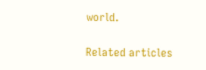world.

Related articles